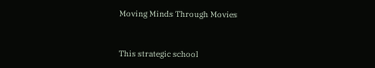Moving Minds Through Movies


This strategic school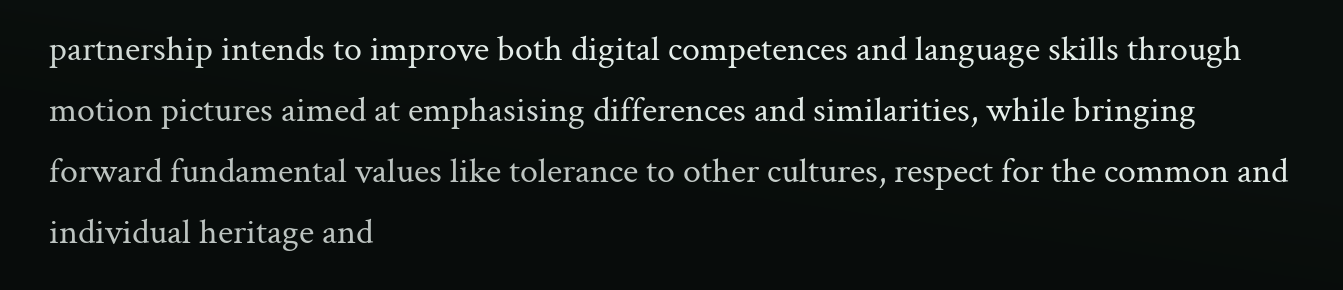partnership intends to improve both digital competences and language skills through motion pictures aimed at emphasising differences and similarities, while bringing forward fundamental values like tolerance to other cultures, respect for the common and individual heritage and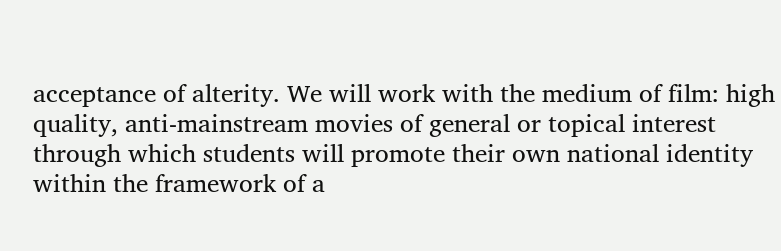acceptance of alterity. We will work with the medium of film: high quality, anti-mainstream movies of general or topical interest through which students will promote their own national identity within the framework of a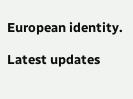European identity.

Latest updates